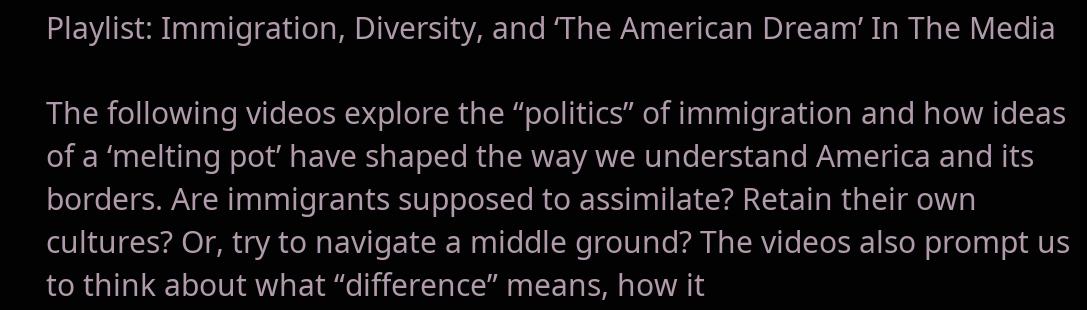Playlist: Immigration, Diversity, and ‘The American Dream’ In The Media

The following videos explore the “politics” of immigration and how ideas of a ‘melting pot’ have shaped the way we understand America and its borders. Are immigrants supposed to assimilate? Retain their own cultures? Or, try to navigate a middle ground? The videos also prompt us to think about what “difference” means, how it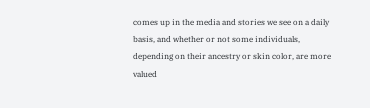comes up in the media and stories we see on a daily basis, and whether or not some individuals, depending on their ancestry or skin color, are more valued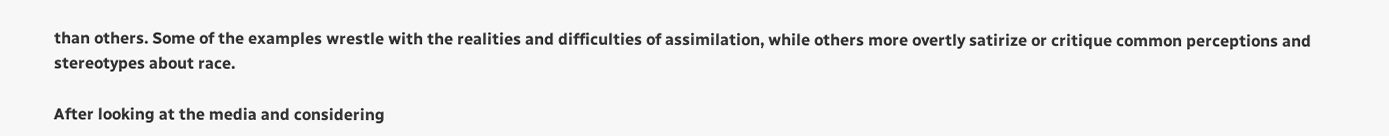than others. Some of the examples wrestle with the realities and difficulties of assimilation, while others more overtly satirize or critique common perceptions and stereotypes about race.

After looking at the media and considering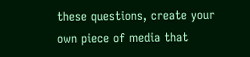these questions, create your own piece of media that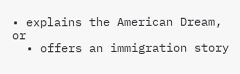• explains the American Dream, or
  • offers an immigration story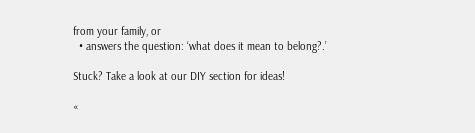from your family, or
  • answers the question: ‘what does it mean to belong?.’

Stuck? Take a look at our DIY section for ideas!

«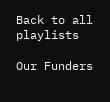Back to all playlists

Our Funders